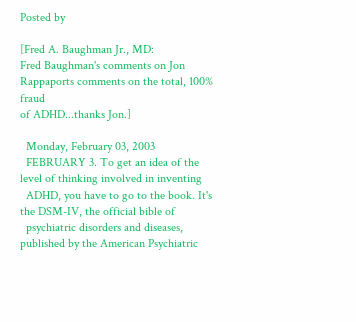Posted by

[Fred A. Baughman Jr., MD:
Fred Baughman's comments on Jon Rappaports comments on the total, 100% fraud
of ADHD...thanks Jon.]

  Monday, February 03, 2003
  FEBRUARY 3. To get an idea of the level of thinking involved in inventing
  ADHD, you have to go to the book. It's the DSM-IV, the official bible of
  psychiatric disorders and diseases, published by the American Psychiatric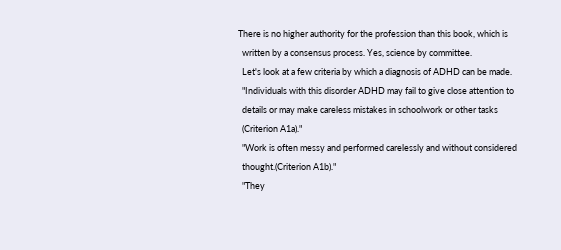There is no higher authority for the profession than this book, which is
  written by a consensus process. Yes, science by committee.
  Let's look at a few criteria by which a diagnosis of ADHD can be made.
  "Individuals with this disorder ADHD may fail to give close attention to
  details or may make careless mistakes in schoolwork or other tasks
  (Criterion A1a)."
  "Work is often messy and performed carelessly and without considered
  thought.(Criterion A1b)."
  "They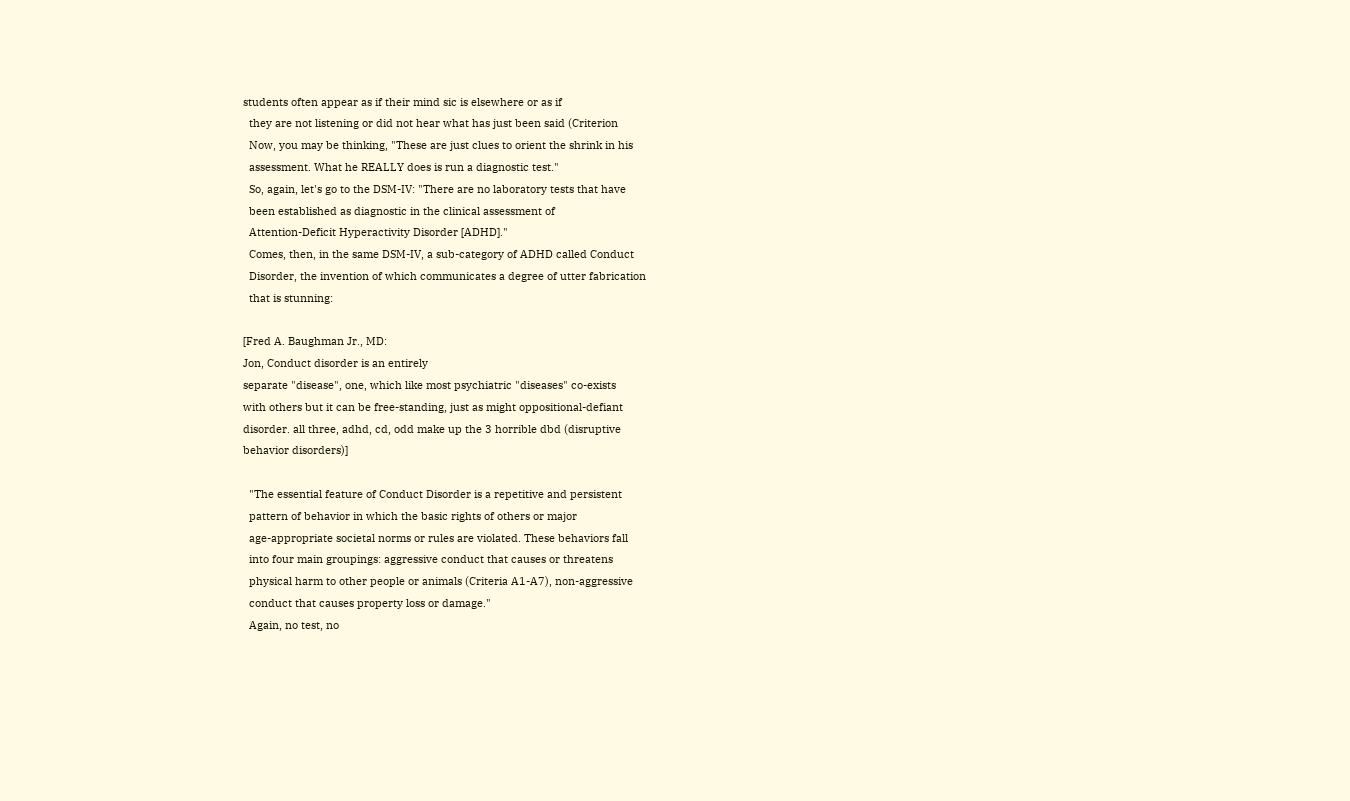students often appear as if their mind sic is elsewhere or as if
  they are not listening or did not hear what has just been said (Criterion
  Now, you may be thinking, "These are just clues to orient the shrink in his
  assessment. What he REALLY does is run a diagnostic test."
  So, again, let's go to the DSM-IV: "There are no laboratory tests that have
  been established as diagnostic in the clinical assessment of
  Attention-Deficit Hyperactivity Disorder [ADHD]."
  Comes, then, in the same DSM-IV, a sub-category of ADHD called Conduct
  Disorder, the invention of which communicates a degree of utter fabrication
  that is stunning:

[Fred A. Baughman Jr., MD:
Jon, Conduct disorder is an entirely
separate "disease", one, which like most psychiatric "diseases" co-exists
with others but it can be free-standing, just as might oppositional-defiant
disorder. all three, adhd, cd, odd make up the 3 horrible dbd (disruptive
behavior disorders)]

  "The essential feature of Conduct Disorder is a repetitive and persistent
  pattern of behavior in which the basic rights of others or major
  age-appropriate societal norms or rules are violated. These behaviors fall
  into four main groupings: aggressive conduct that causes or threatens
  physical harm to other people or animals (Criteria A1-A7), non-aggressive
  conduct that causes property loss or damage."
  Again, no test, no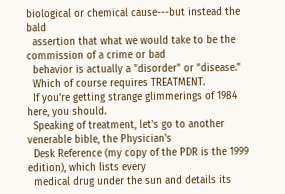biological or chemical cause---but instead the bald
  assertion that what we would take to be the commission of a crime or bad
  behavior is actually a "disorder" or "disease."
  Which of course requires TREATMENT.
  If you're getting strange glimmerings of 1984 here, you should.
  Speaking of treatment, let's go to another venerable bible, the Physician's
  Desk Reference (my copy of the PDR is the 1999 edition), which lists every
  medical drug under the sun and details its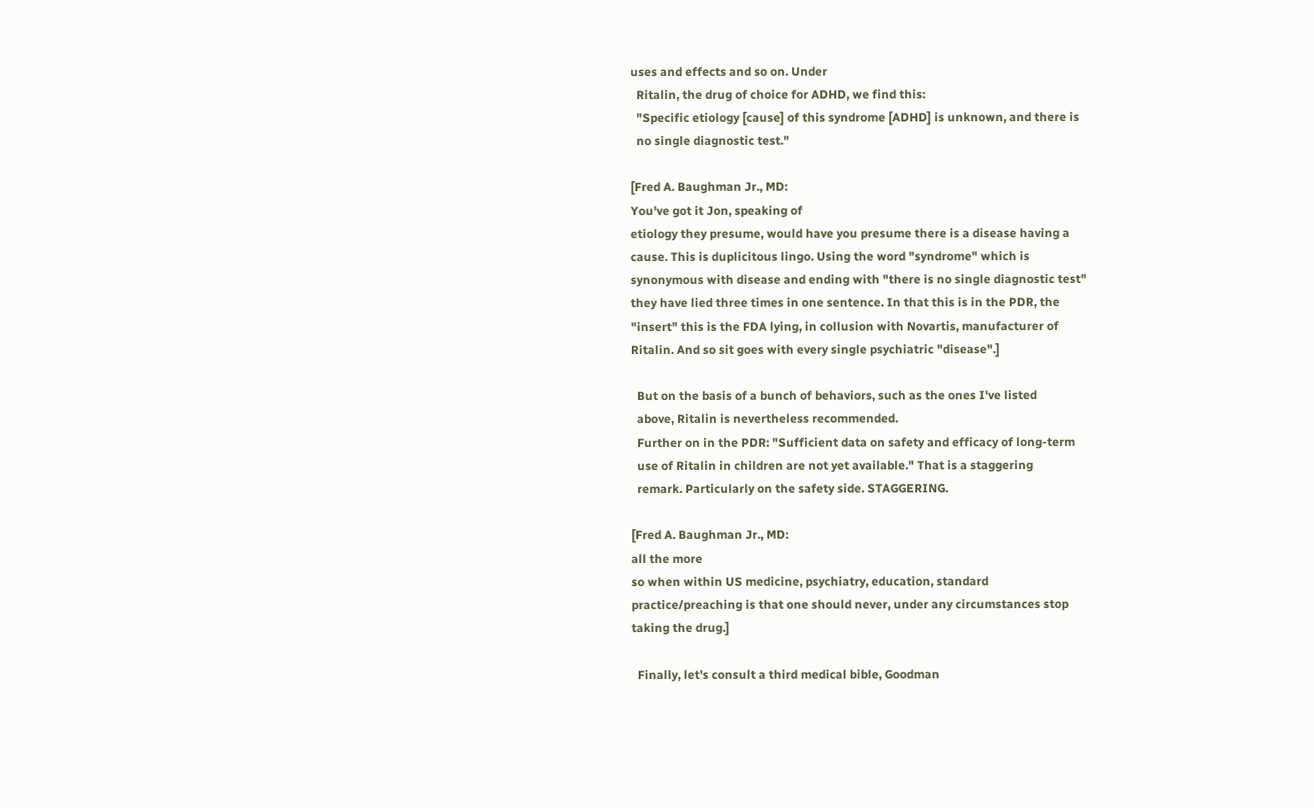uses and effects and so on. Under
  Ritalin, the drug of choice for ADHD, we find this:
  "Specific etiology [cause] of this syndrome [ADHD] is unknown, and there is
  no single diagnostic test."

[Fred A. Baughman Jr., MD:
You've got it Jon, speaking of
etiology they presume, would have you presume there is a disease having a
cause. This is duplicitous lingo. Using the word "syndrome" which is
synonymous with disease and ending with "there is no single diagnostic test"
they have lied three times in one sentence. In that this is in the PDR, the
"insert" this is the FDA lying, in collusion with Novartis, manufacturer of
Ritalin. And so sit goes with every single psychiatric "disease".]

  But on the basis of a bunch of behaviors, such as the ones I've listed
  above, Ritalin is nevertheless recommended.
  Further on in the PDR: "Sufficient data on safety and efficacy of long-term
  use of Ritalin in children are not yet available." That is a staggering
  remark. Particularly on the safety side. STAGGERING.

[Fred A. Baughman Jr., MD:
all the more
so when within US medicine, psychiatry, education, standard
practice/preaching is that one should never, under any circumstances stop
taking the drug.]

  Finally, let's consult a third medical bible, Goodman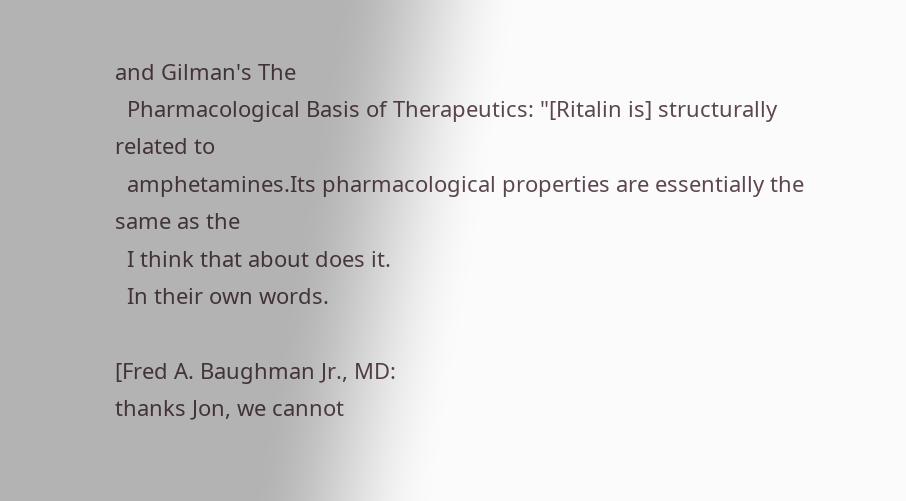and Gilman's The
  Pharmacological Basis of Therapeutics: "[Ritalin is] structurally related to
  amphetamines.Its pharmacological properties are essentially the same as the
  I think that about does it.
  In their own words.

[Fred A. Baughman Jr., MD:
thanks Jon, we cannot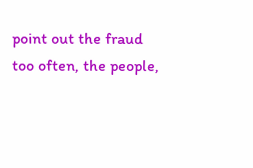point out the fraud
too often, the people,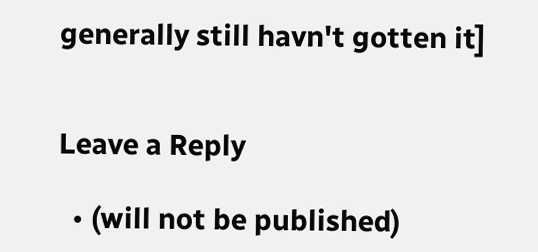generally still havn't gotten it]


Leave a Reply

  • (will not be published)